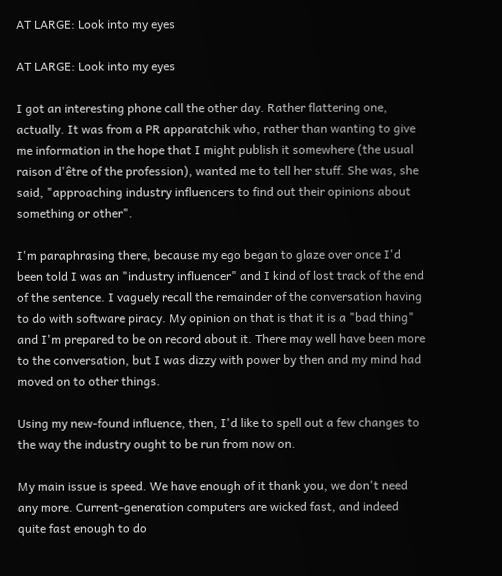AT LARGE: Look into my eyes

AT LARGE: Look into my eyes

I got an interesting phone call the other day. Rather flattering one, actually. It was from a PR apparatchik who, rather than wanting to give me information in the hope that I might publish it somewhere (the usual raison d'être of the profession), wanted me to tell her stuff. She was, she said, "approaching industry influencers to find out their opinions about something or other".

I'm paraphrasing there, because my ego began to glaze over once I'd been told I was an "industry influencer" and I kind of lost track of the end of the sentence. I vaguely recall the remainder of the conversation having to do with software piracy. My opinion on that is that it is a "bad thing" and I'm prepared to be on record about it. There may well have been more to the conversation, but I was dizzy with power by then and my mind had moved on to other things.

Using my new-found influence, then, I'd like to spell out a few changes to the way the industry ought to be run from now on.

My main issue is speed. We have enough of it thank you, we don't need any more. Current-generation computers are wicked fast, and indeed quite fast enough to do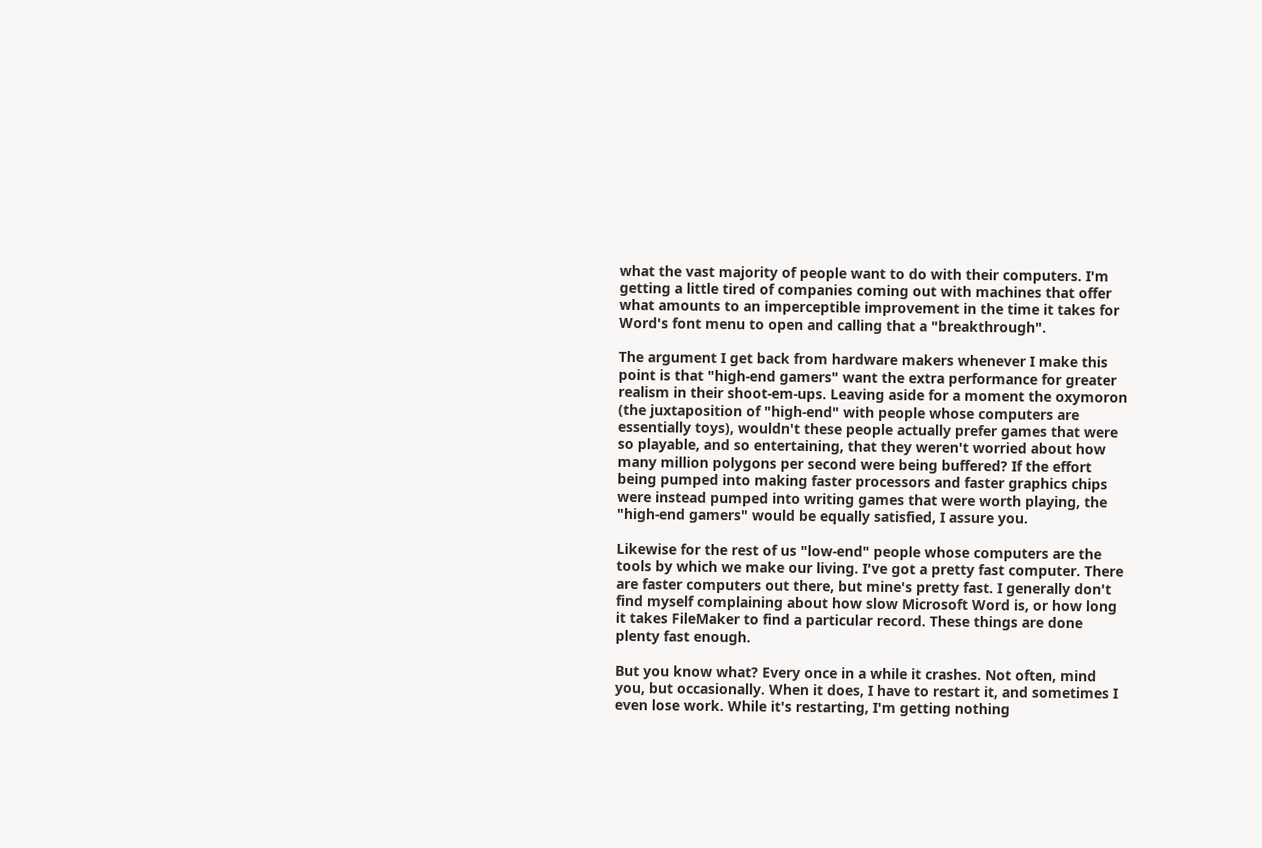what the vast majority of people want to do with their computers. I'm getting a little tired of companies coming out with machines that offer what amounts to an imperceptible improvement in the time it takes for Word's font menu to open and calling that a "breakthrough".

The argument I get back from hardware makers whenever I make this point is that "high-end gamers" want the extra performance for greater realism in their shoot-em-ups. Leaving aside for a moment the oxymoron (the juxtaposition of "high-end" with people whose computers are essentially toys), wouldn't these people actually prefer games that were so playable, and so entertaining, that they weren't worried about how many million polygons per second were being buffered? If the effort being pumped into making faster processors and faster graphics chips were instead pumped into writing games that were worth playing, the "high-end gamers" would be equally satisfied, I assure you.

Likewise for the rest of us "low-end" people whose computers are the tools by which we make our living. I've got a pretty fast computer. There are faster computers out there, but mine's pretty fast. I generally don't find myself complaining about how slow Microsoft Word is, or how long it takes FileMaker to find a particular record. These things are done plenty fast enough.

But you know what? Every once in a while it crashes. Not often, mind you, but occasionally. When it does, I have to restart it, and sometimes I even lose work. While it's restarting, I'm getting nothing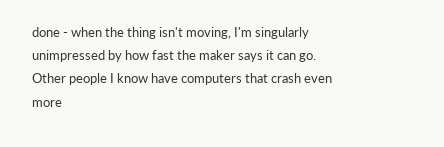done - when the thing isn't moving, I'm singularly unimpressed by how fast the maker says it can go. Other people I know have computers that crash even more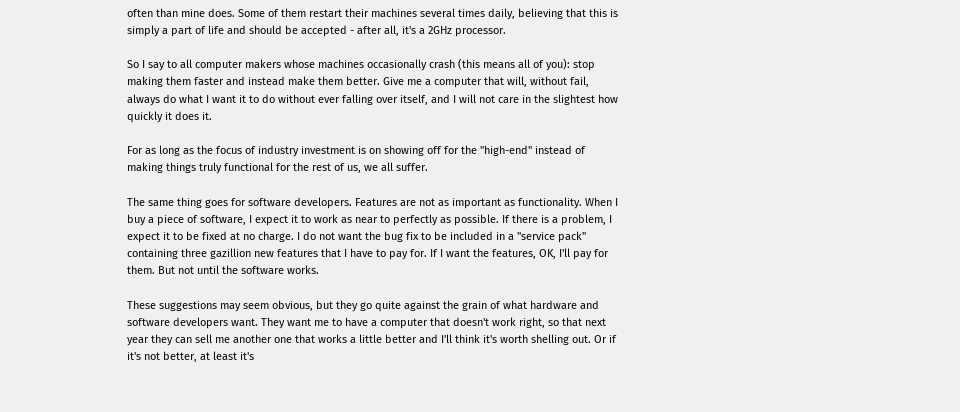often than mine does. Some of them restart their machines several times daily, believing that this is simply a part of life and should be accepted - after all, it's a 2GHz processor.

So I say to all computer makers whose machines occasionally crash (this means all of you): stop making them faster and instead make them better. Give me a computer that will, without fail, always do what I want it to do without ever falling over itself, and I will not care in the slightest how quickly it does it.

For as long as the focus of industry investment is on showing off for the "high-end" instead of making things truly functional for the rest of us, we all suffer.

The same thing goes for software developers. Features are not as important as functionality. When I buy a piece of software, I expect it to work as near to perfectly as possible. If there is a problem, I expect it to be fixed at no charge. I do not want the bug fix to be included in a "service pack" containing three gazillion new features that I have to pay for. If I want the features, OK, I'll pay for them. But not until the software works.

These suggestions may seem obvious, but they go quite against the grain of what hardware and software developers want. They want me to have a computer that doesn't work right, so that next year they can sell me another one that works a little better and I'll think it's worth shelling out. Or if it's not better, at least it's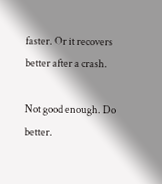faster. Or it recovers better after a crash.

Not good enough. Do better.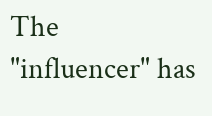The "influencer" has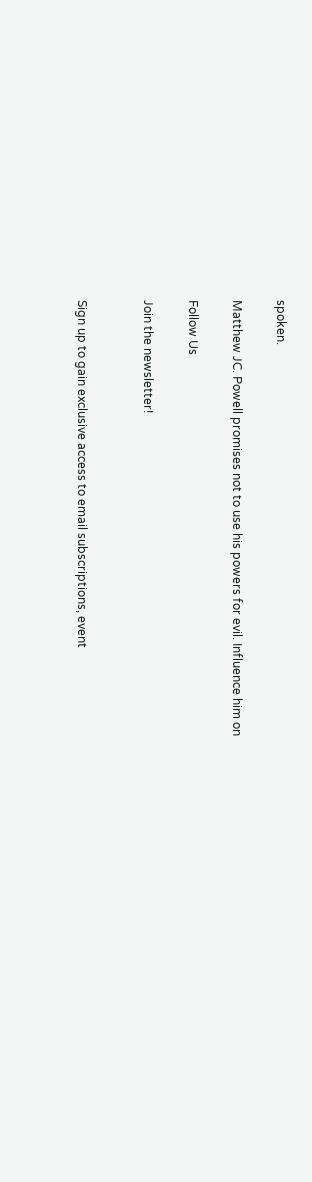spoken.

Matthew JC. Powell promises not to use his powers for evil. Influence him on

Follow Us

Join the newsletter!


Sign up to gain exclusive access to email subscriptions, event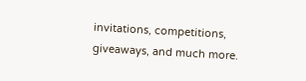invitations, competitions, giveaways, and much more.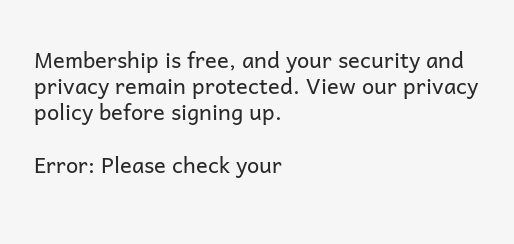Membership is free, and your security and privacy remain protected. View our privacy policy before signing up.

Error: Please check your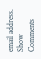email address.
Show Comments